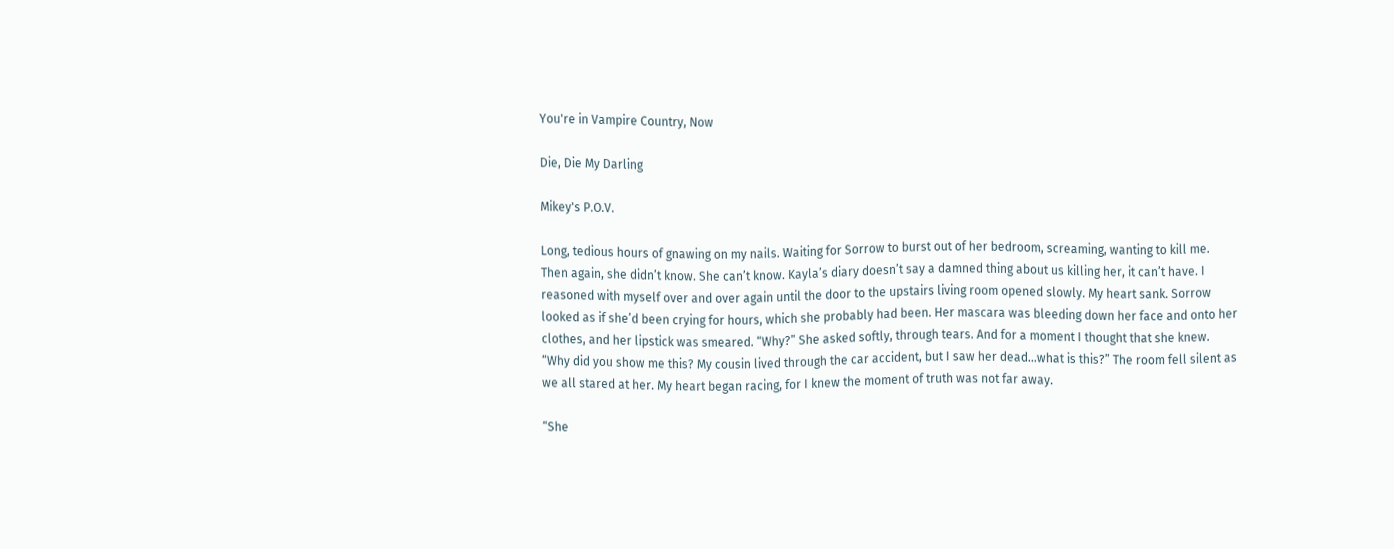You're in Vampire Country, Now

Die, Die My Darling

Mikey's P.O.V.

Long, tedious hours of gnawing on my nails. Waiting for Sorrow to burst out of her bedroom, screaming, wanting to kill me. Then again, she didn’t know. She can’t know. Kayla’s diary doesn’t say a damned thing about us killing her, it can’t have. I reasoned with myself over and over again until the door to the upstairs living room opened slowly. My heart sank. Sorrow looked as if she’d been crying for hours, which she probably had been. Her mascara was bleeding down her face and onto her clothes, and her lipstick was smeared. “Why?” She asked softly, through tears. And for a moment I thought that she knew. “Why did you show me this? My cousin lived through the car accident, but I saw her dead…what is this?” The room fell silent as we all stared at her. My heart began racing, for I knew the moment of truth was not far away.

“She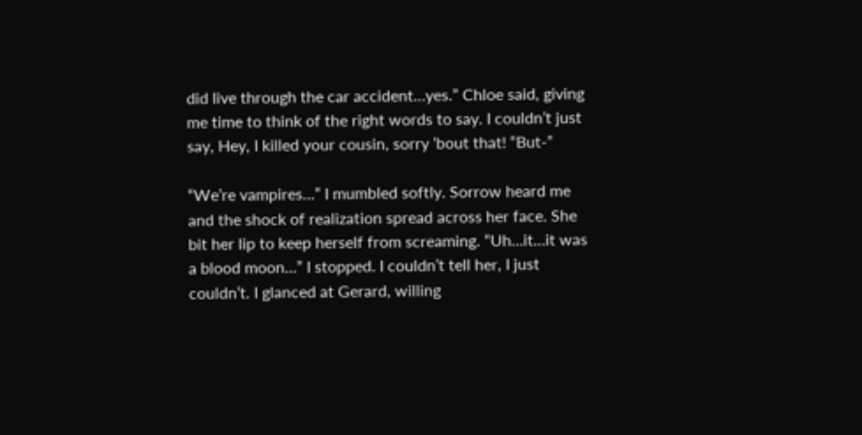did live through the car accident…yes.” Chloe said, giving me time to think of the right words to say. I couldn’t just say, Hey, I killed your cousin, sorry ‘bout that! “But-”

“We’re vampires…” I mumbled softly. Sorrow heard me and the shock of realization spread across her face. She bit her lip to keep herself from screaming. “Uh…it…it was a blood moon…” I stopped. I couldn’t tell her, I just couldn’t. I glanced at Gerard, willing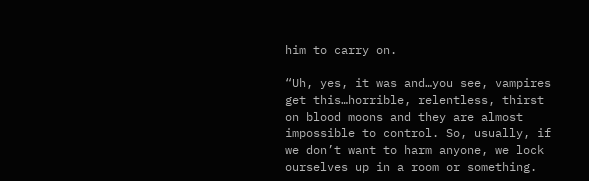him to carry on.

“Uh, yes, it was and…you see, vampires get this…horrible, relentless, thirst on blood moons and they are almost impossible to control. So, usually, if we don’t want to harm anyone, we lock ourselves up in a room or something.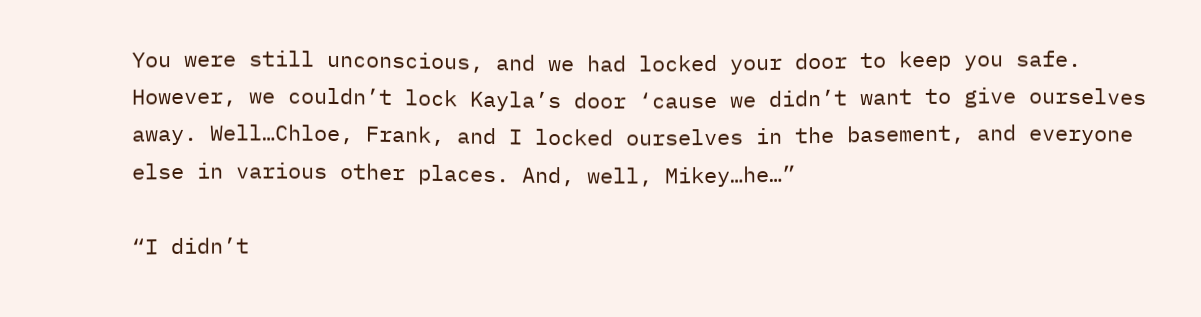You were still unconscious, and we had locked your door to keep you safe. However, we couldn’t lock Kayla’s door ‘cause we didn’t want to give ourselves away. Well…Chloe, Frank, and I locked ourselves in the basement, and everyone else in various other places. And, well, Mikey…he…”

“I didn’t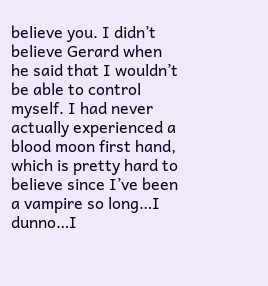believe you. I didn’t believe Gerard when he said that I wouldn’t be able to control myself. I had never actually experienced a blood moon first hand, which is pretty hard to believe since I’ve been a vampire so long…I dunno…I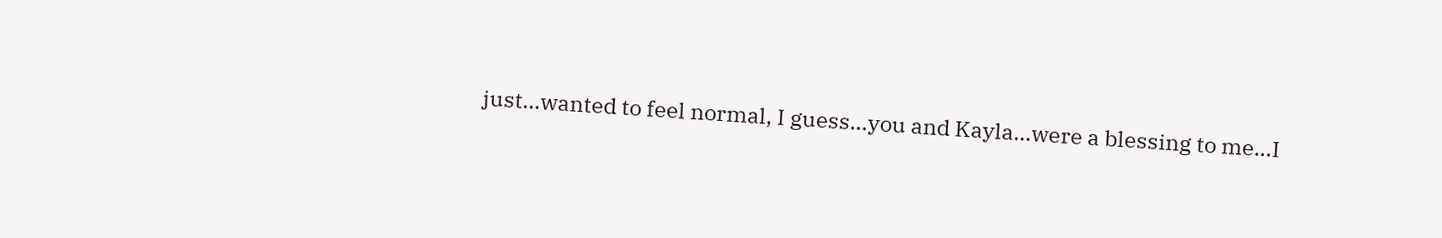just…wanted to feel normal, I guess…you and Kayla…were a blessing to me…I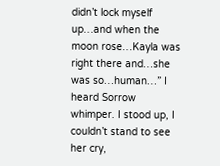didn’t lock myself up…and when the moon rose…Kayla was right there and…she was so…human…” I heard Sorrow whimper. I stood up, I couldn’t stand to see her cry,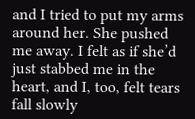and I tried to put my arms around her. She pushed me away. I felt as if she’d just stabbed me in the heart, and I, too, felt tears fall slowly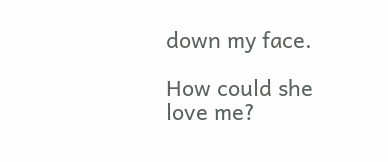down my face.

How could she love me?